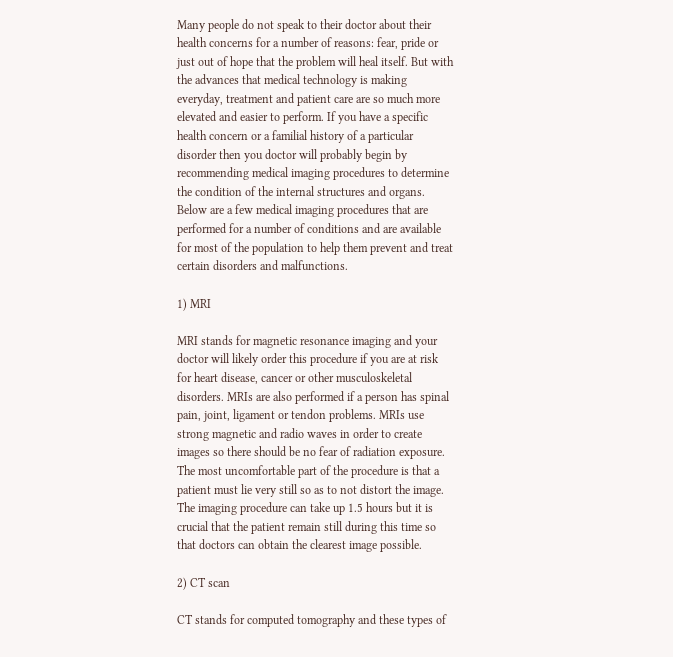Many people do not speak to their doctor about their health concerns for a number of reasons: fear, pride or just out of hope that the problem will heal itself. But with the advances that medical technology is making everyday, treatment and patient care are so much more elevated and easier to perform. If you have a specific health concern or a familial history of a particular disorder then you doctor will probably begin by recommending medical imaging procedures to determine the condition of the internal structures and organs. Below are a few medical imaging procedures that are performed for a number of conditions and are available for most of the population to help them prevent and treat certain disorders and malfunctions.

1) MRI

MRI stands for magnetic resonance imaging and your doctor will likely order this procedure if you are at risk for heart disease, cancer or other musculoskeletal disorders. MRIs are also performed if a person has spinal pain, joint, ligament or tendon problems. MRIs use strong magnetic and radio waves in order to create images so there should be no fear of radiation exposure. The most uncomfortable part of the procedure is that a patient must lie very still so as to not distort the image. The imaging procedure can take up 1.5 hours but it is crucial that the patient remain still during this time so that doctors can obtain the clearest image possible.

2) CT scan

CT stands for computed tomography and these types of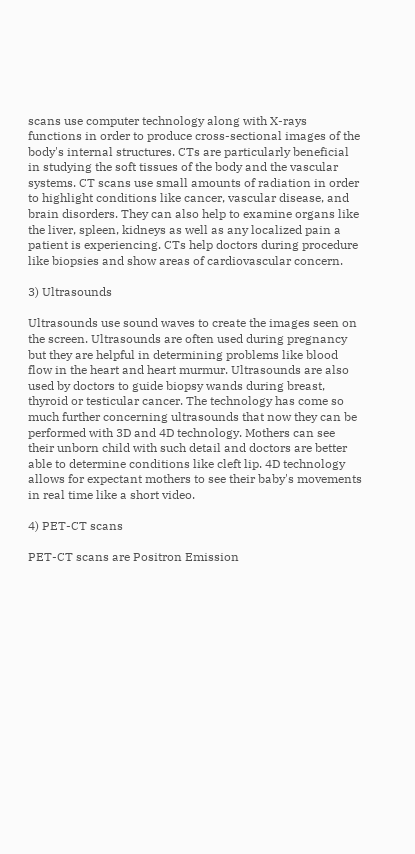scans use computer technology along with X-rays functions in order to produce cross-sectional images of the body's internal structures. CTs are particularly beneficial in studying the soft tissues of the body and the vascular systems. CT scans use small amounts of radiation in order to highlight conditions like cancer, vascular disease, and brain disorders. They can also help to examine organs like the liver, spleen, kidneys as well as any localized pain a patient is experiencing. CTs help doctors during procedure like biopsies and show areas of cardiovascular concern.

3) Ultrasounds

Ultrasounds use sound waves to create the images seen on the screen. Ultrasounds are often used during pregnancy but they are helpful in determining problems like blood flow in the heart and heart murmur. Ultrasounds are also used by doctors to guide biopsy wands during breast, thyroid or testicular cancer. The technology has come so much further concerning ultrasounds that now they can be performed with 3D and 4D technology. Mothers can see their unborn child with such detail and doctors are better able to determine conditions like cleft lip. 4D technology allows for expectant mothers to see their baby's movements in real time like a short video.

4) PET-CT scans

PET-CT scans are Positron Emission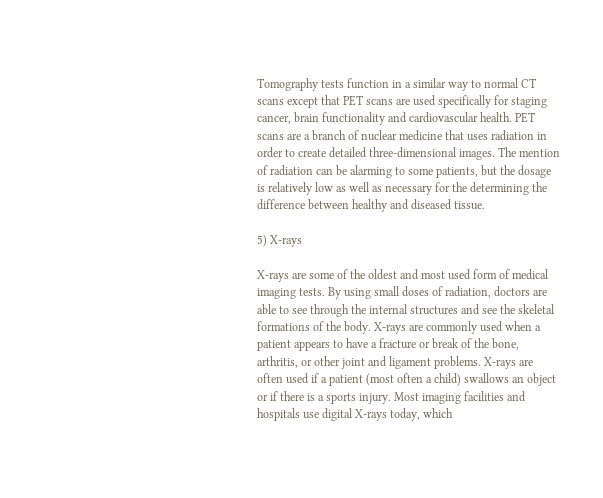Tomography tests function in a similar way to normal CT scans except that PET scans are used specifically for staging cancer, brain functionality and cardiovascular health. PET scans are a branch of nuclear medicine that uses radiation in order to create detailed three-dimensional images. The mention of radiation can be alarming to some patients, but the dosage is relatively low as well as necessary for the determining the difference between healthy and diseased tissue.

5) X-rays

X-rays are some of the oldest and most used form of medical imaging tests. By using small doses of radiation, doctors are able to see through the internal structures and see the skeletal formations of the body. X-rays are commonly used when a patient appears to have a fracture or break of the bone, arthritis, or other joint and ligament problems. X-rays are often used if a patient (most often a child) swallows an object or if there is a sports injury. Most imaging facilities and hospitals use digital X-rays today, which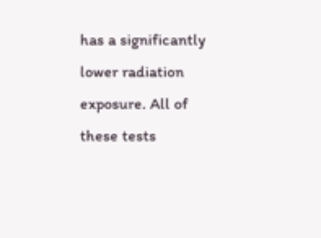has a significantly lower radiation exposure. All of these tests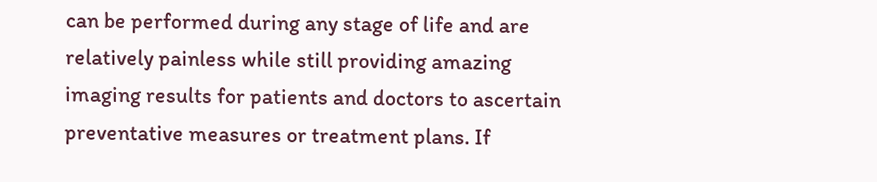can be performed during any stage of life and are relatively painless while still providing amazing imaging results for patients and doctors to ascertain preventative measures or treatment plans. If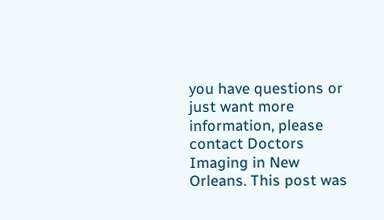you have questions or just want more information, please contact Doctors Imaging in New Orleans. This post was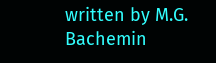written by M.G. Bachemin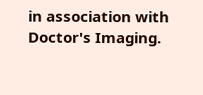in association with Doctor's Imaging.